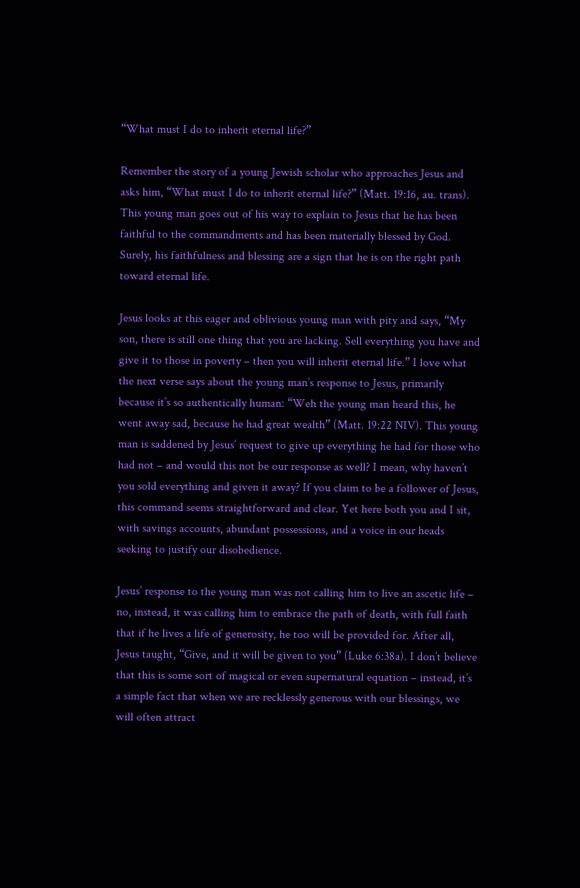“What must I do to inherit eternal life?”

Remember the story of a young Jewish scholar who approaches Jesus and asks him, “What must I do to inherit eternal life?” (Matt. 19:16, au. trans). This young man goes out of his way to explain to Jesus that he has been faithful to the commandments and has been materially blessed by God. Surely, his faithfulness and blessing are a sign that he is on the right path toward eternal life.

Jesus looks at this eager and oblivious young man with pity and says, “My son, there is still one thing that you are lacking. Sell everything you have and give it to those in poverty – then you will inherit eternal life.” I love what the next verse says about the young man’s response to Jesus, primarily because it’s so authentically human: “Weh the young man heard this, he went away sad, because he had great wealth” (Matt. 19:22 NIV). This young man is saddened by Jesus’ request to give up everything he had for those who had not – and would this not be our response as well? I mean, why haven’t you sold everything and given it away? If you claim to be a follower of Jesus, this command seems straightforward and clear. Yet here both you and I sit, with savings accounts, abundant possessions, and a voice in our heads seeking to justify our disobedience.

Jesus’ response to the young man was not calling him to live an ascetic life – no, instead, it was calling him to embrace the path of death, with full faith that if he lives a life of generosity, he too will be provided for. After all, Jesus taught, “Give, and it will be given to you” (Luke 6:38a). I don’t believe that this is some sort of magical or even supernatural equation – instead, it’s a simple fact that when we are recklessly generous with our blessings, we will often attract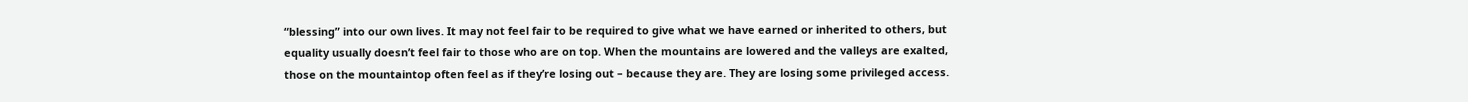“blessing” into our own lives. It may not feel fair to be required to give what we have earned or inherited to others, but equality usually doesn’t feel fair to those who are on top. When the mountains are lowered and the valleys are exalted, those on the mountaintop often feel as if they’re losing out – because they are. They are losing some privileged access.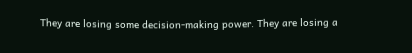They are losing some decision-making power. They are losing a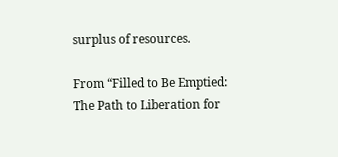surplus of resources.

From “Filled to Be Emptied: The Path to Liberation for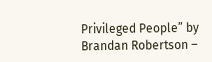Privileged People” by Brandan Robertson –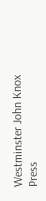Westminster John Knox Press